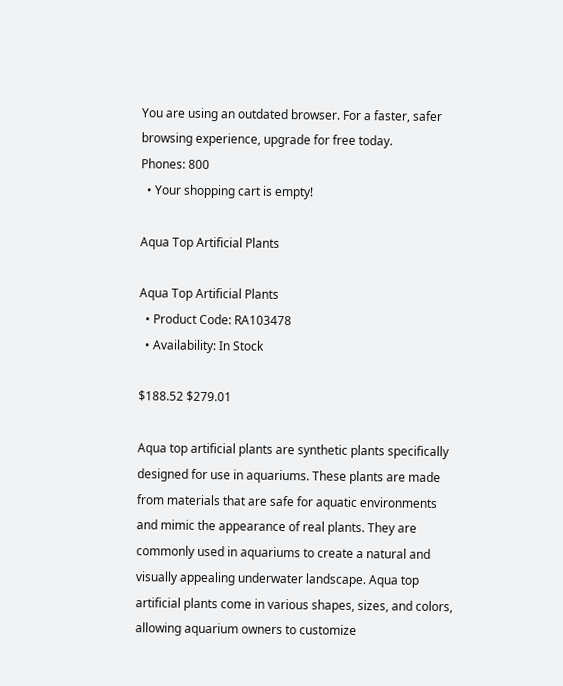You are using an outdated browser. For a faster, safer browsing experience, upgrade for free today.
Phones: 800
  • Your shopping cart is empty!

Aqua Top Artificial Plants

Aqua Top Artificial Plants
  • Product Code: RA103478
  • Availability: In Stock

$188.52 $279.01

Aqua top artificial plants are synthetic plants specifically designed for use in aquariums. These plants are made from materials that are safe for aquatic environments and mimic the appearance of real plants. They are commonly used in aquariums to create a natural and visually appealing underwater landscape. Aqua top artificial plants come in various shapes, sizes, and colors, allowing aquarium owners to customize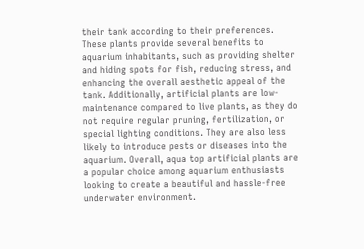their tank according to their preferences. These plants provide several benefits to aquarium inhabitants, such as providing shelter and hiding spots for fish, reducing stress, and enhancing the overall aesthetic appeal of the tank. Additionally, artificial plants are low-maintenance compared to live plants, as they do not require regular pruning, fertilization, or special lighting conditions. They are also less likely to introduce pests or diseases into the aquarium. Overall, aqua top artificial plants are a popular choice among aquarium enthusiasts looking to create a beautiful and hassle-free underwater environment.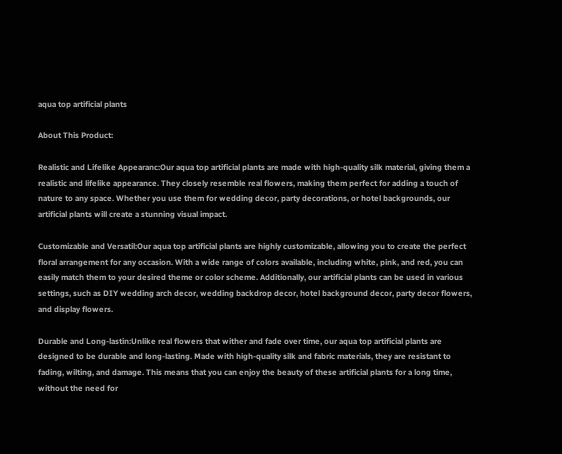aqua top artificial plants

About This Product:

Realistic and Lifelike Appearanc:Our aqua top artificial plants are made with high-quality silk material, giving them a realistic and lifelike appearance. They closely resemble real flowers, making them perfect for adding a touch of nature to any space. Whether you use them for wedding decor, party decorations, or hotel backgrounds, our artificial plants will create a stunning visual impact.

Customizable and Versatil:Our aqua top artificial plants are highly customizable, allowing you to create the perfect floral arrangement for any occasion. With a wide range of colors available, including white, pink, and red, you can easily match them to your desired theme or color scheme. Additionally, our artificial plants can be used in various settings, such as DIY wedding arch decor, wedding backdrop decor, hotel background decor, party decor flowers, and display flowers.

Durable and Long-lastin:Unlike real flowers that wither and fade over time, our aqua top artificial plants are designed to be durable and long-lasting. Made with high-quality silk and fabric materials, they are resistant to fading, wilting, and damage. This means that you can enjoy the beauty of these artificial plants for a long time, without the need for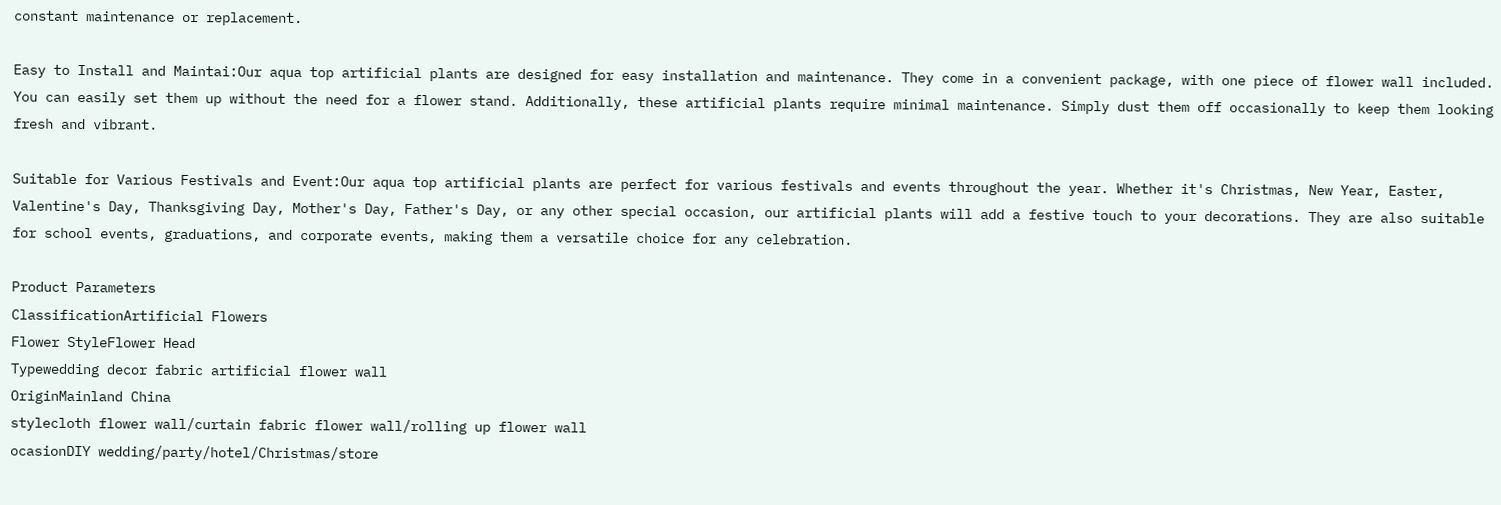constant maintenance or replacement.

Easy to Install and Maintai:Our aqua top artificial plants are designed for easy installation and maintenance. They come in a convenient package, with one piece of flower wall included. You can easily set them up without the need for a flower stand. Additionally, these artificial plants require minimal maintenance. Simply dust them off occasionally to keep them looking fresh and vibrant.

Suitable for Various Festivals and Event:Our aqua top artificial plants are perfect for various festivals and events throughout the year. Whether it's Christmas, New Year, Easter, Valentine's Day, Thanksgiving Day, Mother's Day, Father's Day, or any other special occasion, our artificial plants will add a festive touch to your decorations. They are also suitable for school events, graduations, and corporate events, making them a versatile choice for any celebration.

Product Parameters
ClassificationArtificial Flowers
Flower StyleFlower Head
Typewedding decor fabric artificial flower wall
OriginMainland China
stylecloth flower wall/curtain fabric flower wall/rolling up flower wall
ocasionDIY wedding/party/hotel/Christmas/store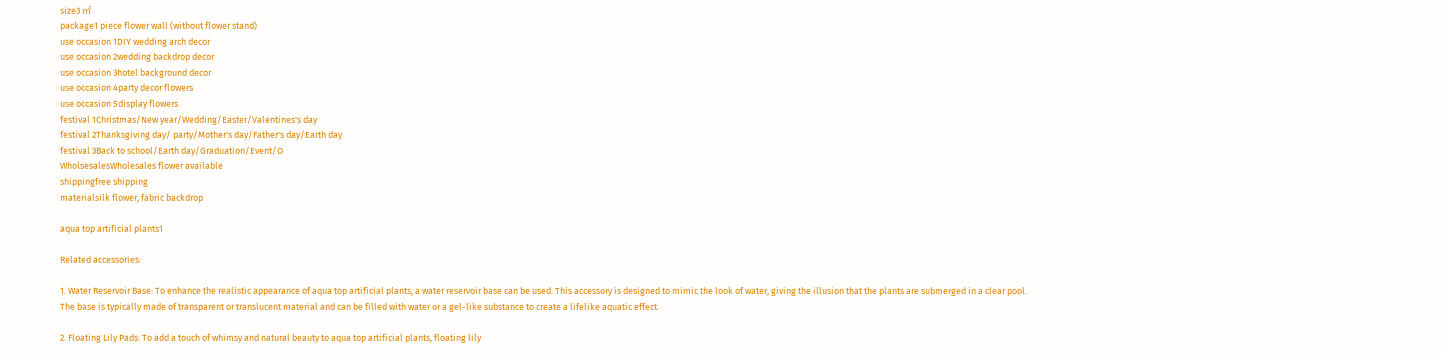size3 ㎡
package1 piece flower wall (without flower stand)
use occasion 1DIY wedding arch decor
use occasion 2wedding backdrop decor
use occasion 3hotel background decor
use occasion 4party decor flowers
use occasion 5display flowers
festival 1Christmas/New year/Wedding/Easter/Valentines's day
festival 2Thanksgiving day/ party/Mother's day/Father's day/Earth day
festival 3Back to school/Earth day/Graduation/Event/O
WholsesalesWholesales flower available
shippingfree shipping
materialsilk flower, fabric backdrop

aqua top artificial plants1

Related accessories:

1. Water Reservoir Base: To enhance the realistic appearance of aqua top artificial plants, a water reservoir base can be used. This accessory is designed to mimic the look of water, giving the illusion that the plants are submerged in a clear pool. The base is typically made of transparent or translucent material and can be filled with water or a gel-like substance to create a lifelike aquatic effect.

2. Floating Lily Pads: To add a touch of whimsy and natural beauty to aqua top artificial plants, floating lily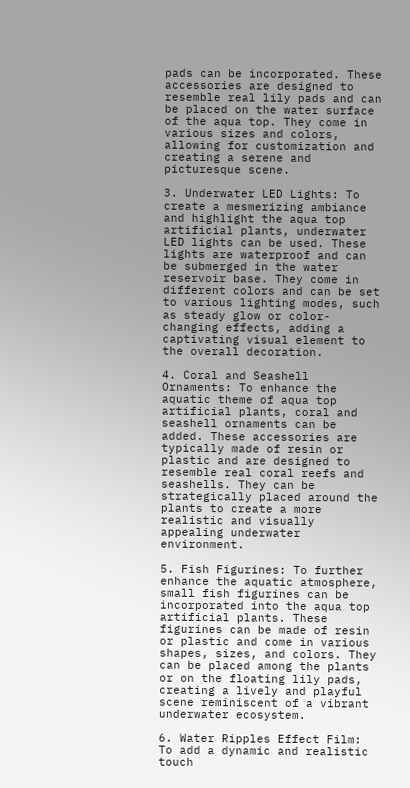pads can be incorporated. These accessories are designed to resemble real lily pads and can be placed on the water surface of the aqua top. They come in various sizes and colors, allowing for customization and creating a serene and picturesque scene.

3. Underwater LED Lights: To create a mesmerizing ambiance and highlight the aqua top artificial plants, underwater LED lights can be used. These lights are waterproof and can be submerged in the water reservoir base. They come in different colors and can be set to various lighting modes, such as steady glow or color-changing effects, adding a captivating visual element to the overall decoration.

4. Coral and Seashell Ornaments: To enhance the aquatic theme of aqua top artificial plants, coral and seashell ornaments can be added. These accessories are typically made of resin or plastic and are designed to resemble real coral reefs and seashells. They can be strategically placed around the plants to create a more realistic and visually appealing underwater environment.

5. Fish Figurines: To further enhance the aquatic atmosphere, small fish figurines can be incorporated into the aqua top artificial plants. These figurines can be made of resin or plastic and come in various shapes, sizes, and colors. They can be placed among the plants or on the floating lily pads, creating a lively and playful scene reminiscent of a vibrant underwater ecosystem.

6. Water Ripples Effect Film: To add a dynamic and realistic touch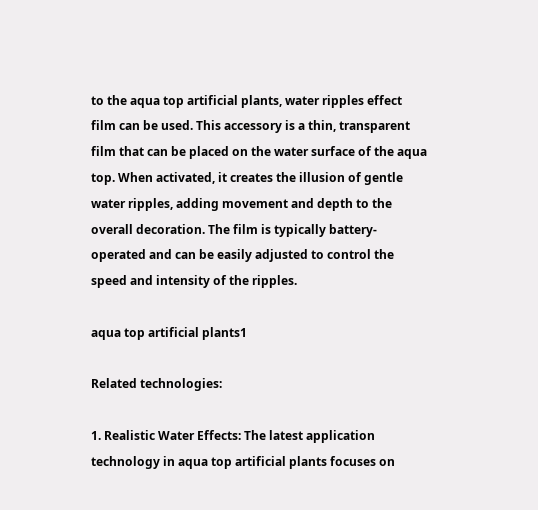to the aqua top artificial plants, water ripples effect film can be used. This accessory is a thin, transparent film that can be placed on the water surface of the aqua top. When activated, it creates the illusion of gentle water ripples, adding movement and depth to the overall decoration. The film is typically battery-operated and can be easily adjusted to control the speed and intensity of the ripples.

aqua top artificial plants1

Related technologies:

1. Realistic Water Effects: The latest application technology in aqua top artificial plants focuses on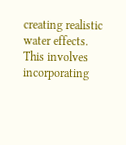creating realistic water effects. This involves incorporating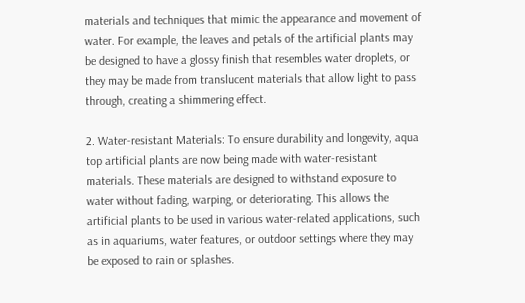materials and techniques that mimic the appearance and movement of water. For example, the leaves and petals of the artificial plants may be designed to have a glossy finish that resembles water droplets, or they may be made from translucent materials that allow light to pass through, creating a shimmering effect.

2. Water-resistant Materials: To ensure durability and longevity, aqua top artificial plants are now being made with water-resistant materials. These materials are designed to withstand exposure to water without fading, warping, or deteriorating. This allows the artificial plants to be used in various water-related applications, such as in aquariums, water features, or outdoor settings where they may be exposed to rain or splashes.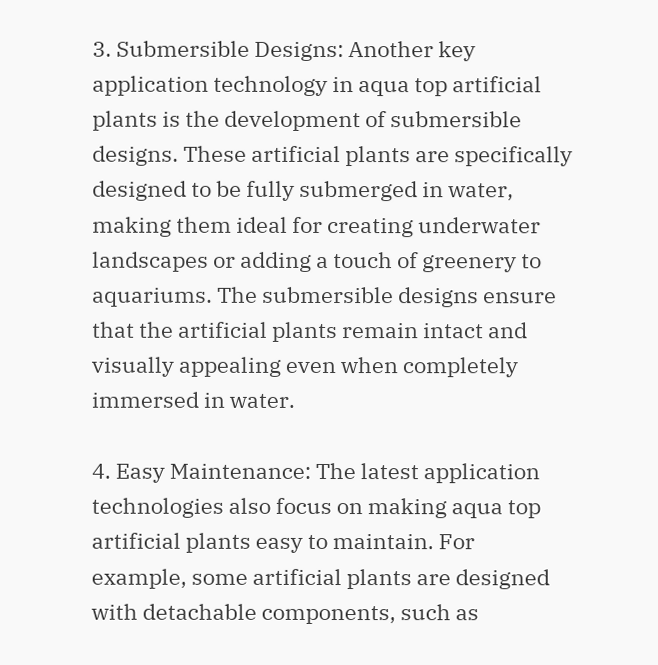3. Submersible Designs: Another key application technology in aqua top artificial plants is the development of submersible designs. These artificial plants are specifically designed to be fully submerged in water, making them ideal for creating underwater landscapes or adding a touch of greenery to aquariums. The submersible designs ensure that the artificial plants remain intact and visually appealing even when completely immersed in water.

4. Easy Maintenance: The latest application technologies also focus on making aqua top artificial plants easy to maintain. For example, some artificial plants are designed with detachable components, such as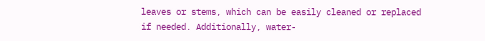leaves or stems, which can be easily cleaned or replaced if needed. Additionally, water-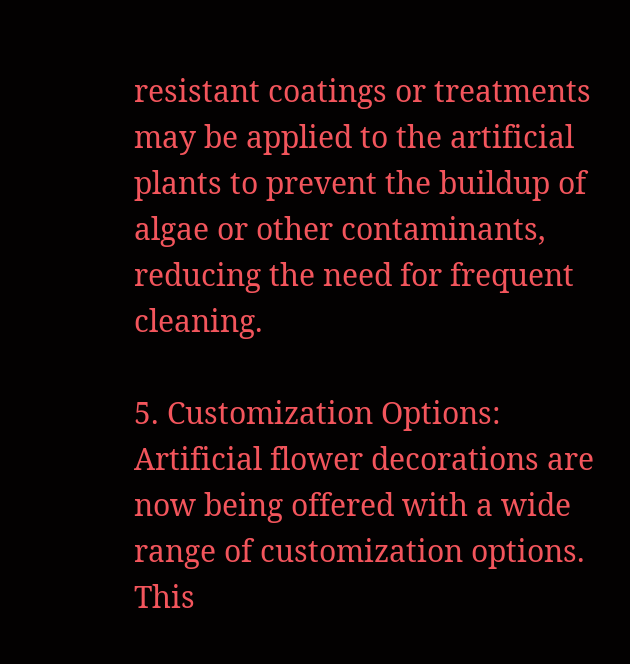resistant coatings or treatments may be applied to the artificial plants to prevent the buildup of algae or other contaminants, reducing the need for frequent cleaning.

5. Customization Options: Artificial flower decorations are now being offered with a wide range of customization options. This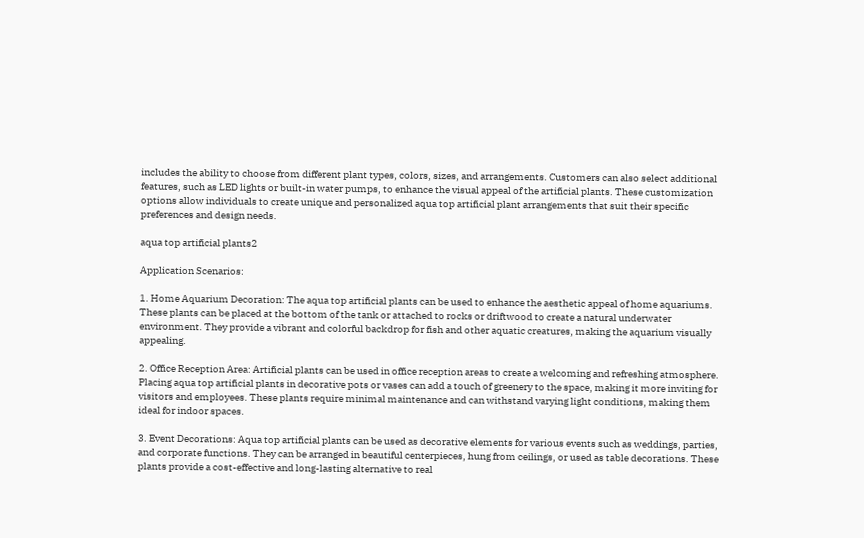includes the ability to choose from different plant types, colors, sizes, and arrangements. Customers can also select additional features, such as LED lights or built-in water pumps, to enhance the visual appeal of the artificial plants. These customization options allow individuals to create unique and personalized aqua top artificial plant arrangements that suit their specific preferences and design needs.

aqua top artificial plants2

Application Scenarios:

1. Home Aquarium Decoration: The aqua top artificial plants can be used to enhance the aesthetic appeal of home aquariums. These plants can be placed at the bottom of the tank or attached to rocks or driftwood to create a natural underwater environment. They provide a vibrant and colorful backdrop for fish and other aquatic creatures, making the aquarium visually appealing.

2. Office Reception Area: Artificial plants can be used in office reception areas to create a welcoming and refreshing atmosphere. Placing aqua top artificial plants in decorative pots or vases can add a touch of greenery to the space, making it more inviting for visitors and employees. These plants require minimal maintenance and can withstand varying light conditions, making them ideal for indoor spaces.

3. Event Decorations: Aqua top artificial plants can be used as decorative elements for various events such as weddings, parties, and corporate functions. They can be arranged in beautiful centerpieces, hung from ceilings, or used as table decorations. These plants provide a cost-effective and long-lasting alternative to real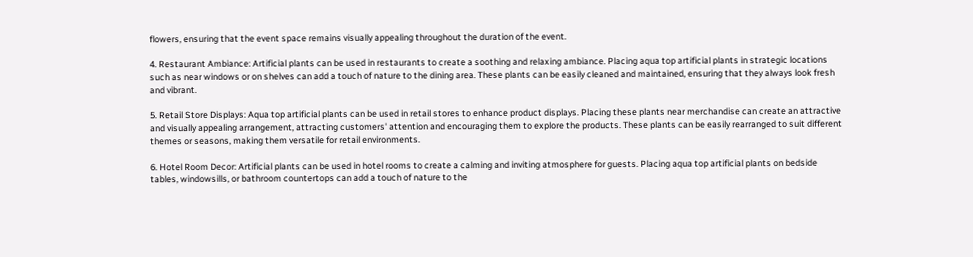flowers, ensuring that the event space remains visually appealing throughout the duration of the event.

4. Restaurant Ambiance: Artificial plants can be used in restaurants to create a soothing and relaxing ambiance. Placing aqua top artificial plants in strategic locations such as near windows or on shelves can add a touch of nature to the dining area. These plants can be easily cleaned and maintained, ensuring that they always look fresh and vibrant.

5. Retail Store Displays: Aqua top artificial plants can be used in retail stores to enhance product displays. Placing these plants near merchandise can create an attractive and visually appealing arrangement, attracting customers' attention and encouraging them to explore the products. These plants can be easily rearranged to suit different themes or seasons, making them versatile for retail environments.

6. Hotel Room Decor: Artificial plants can be used in hotel rooms to create a calming and inviting atmosphere for guests. Placing aqua top artificial plants on bedside tables, windowsills, or bathroom countertops can add a touch of nature to the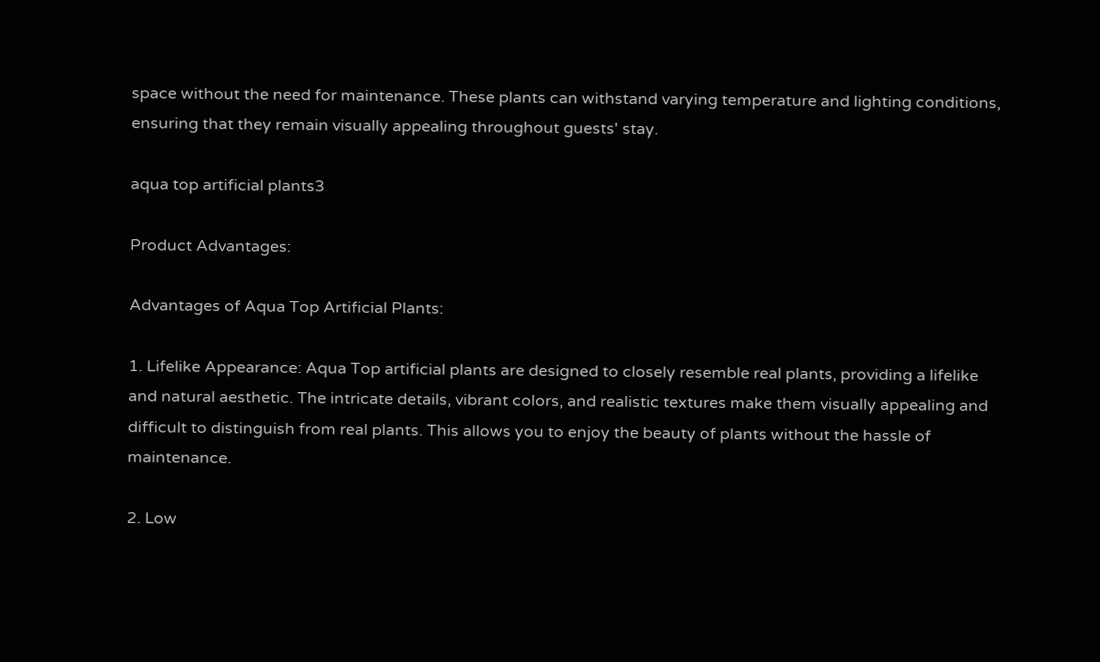space without the need for maintenance. These plants can withstand varying temperature and lighting conditions, ensuring that they remain visually appealing throughout guests' stay.

aqua top artificial plants3

Product Advantages:

Advantages of Aqua Top Artificial Plants:

1. Lifelike Appearance: Aqua Top artificial plants are designed to closely resemble real plants, providing a lifelike and natural aesthetic. The intricate details, vibrant colors, and realistic textures make them visually appealing and difficult to distinguish from real plants. This allows you to enjoy the beauty of plants without the hassle of maintenance.

2. Low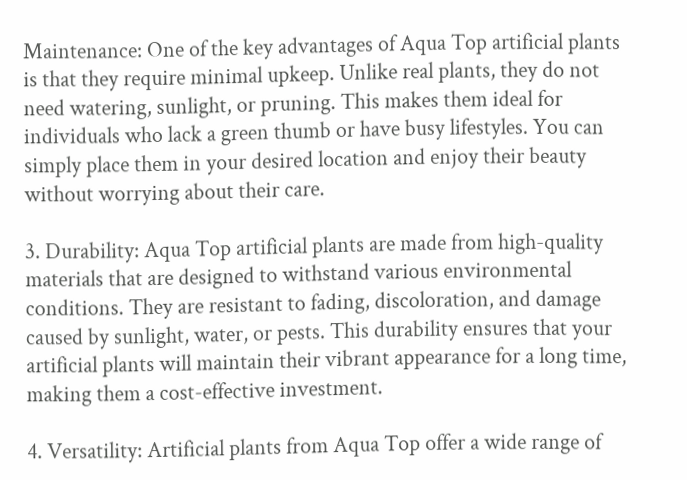Maintenance: One of the key advantages of Aqua Top artificial plants is that they require minimal upkeep. Unlike real plants, they do not need watering, sunlight, or pruning. This makes them ideal for individuals who lack a green thumb or have busy lifestyles. You can simply place them in your desired location and enjoy their beauty without worrying about their care.

3. Durability: Aqua Top artificial plants are made from high-quality materials that are designed to withstand various environmental conditions. They are resistant to fading, discoloration, and damage caused by sunlight, water, or pests. This durability ensures that your artificial plants will maintain their vibrant appearance for a long time, making them a cost-effective investment.

4. Versatility: Artificial plants from Aqua Top offer a wide range of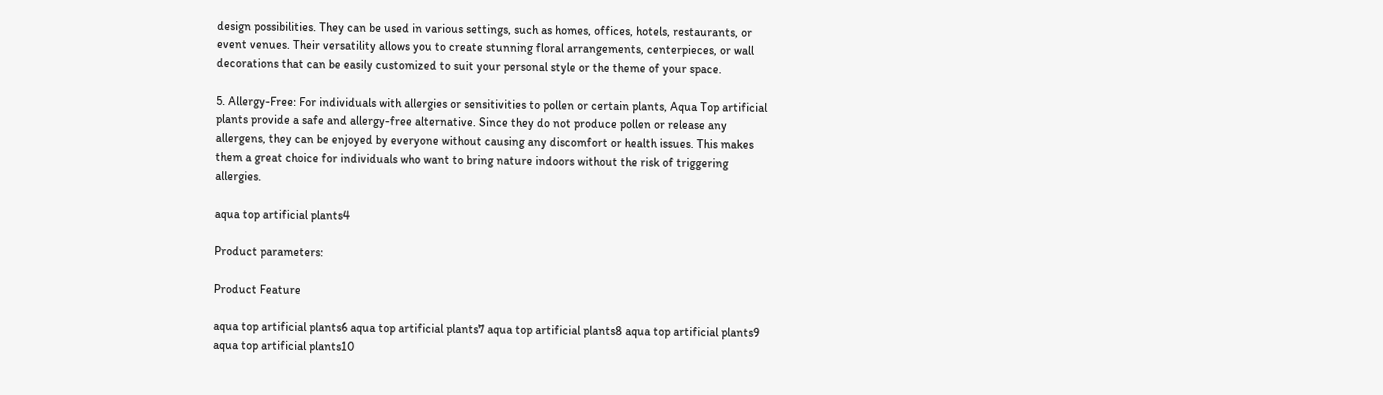design possibilities. They can be used in various settings, such as homes, offices, hotels, restaurants, or event venues. Their versatility allows you to create stunning floral arrangements, centerpieces, or wall decorations that can be easily customized to suit your personal style or the theme of your space.

5. Allergy-Free: For individuals with allergies or sensitivities to pollen or certain plants, Aqua Top artificial plants provide a safe and allergy-free alternative. Since they do not produce pollen or release any allergens, they can be enjoyed by everyone without causing any discomfort or health issues. This makes them a great choice for individuals who want to bring nature indoors without the risk of triggering allergies.

aqua top artificial plants4

Product parameters:

Product Feature

aqua top artificial plants6 aqua top artificial plants7 aqua top artificial plants8 aqua top artificial plants9 aqua top artificial plants10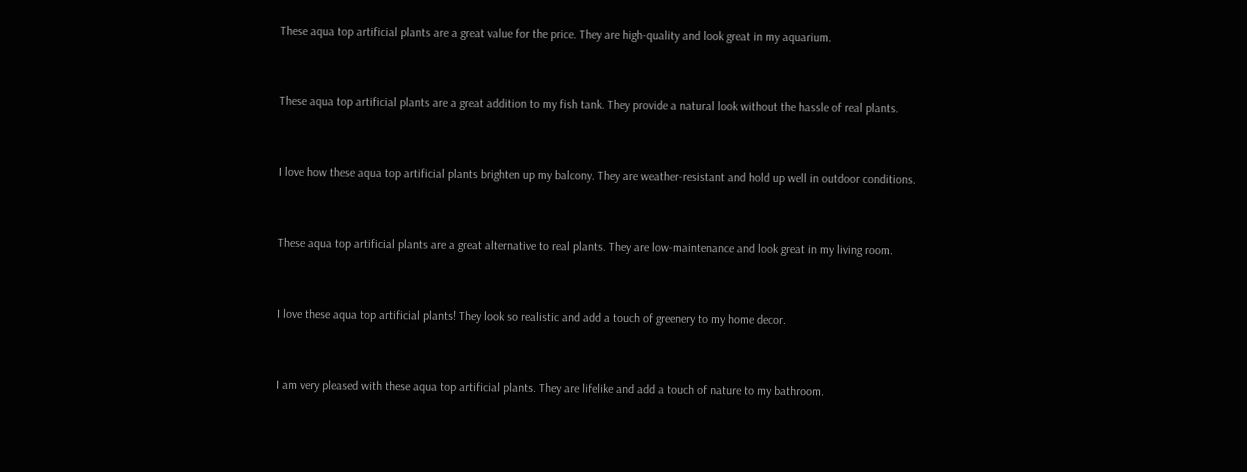These aqua top artificial plants are a great value for the price. They are high-quality and look great in my aquarium.


These aqua top artificial plants are a great addition to my fish tank. They provide a natural look without the hassle of real plants.


I love how these aqua top artificial plants brighten up my balcony. They are weather-resistant and hold up well in outdoor conditions.


These aqua top artificial plants are a great alternative to real plants. They are low-maintenance and look great in my living room.


I love these aqua top artificial plants! They look so realistic and add a touch of greenery to my home decor.


I am very pleased with these aqua top artificial plants. They are lifelike and add a touch of nature to my bathroom.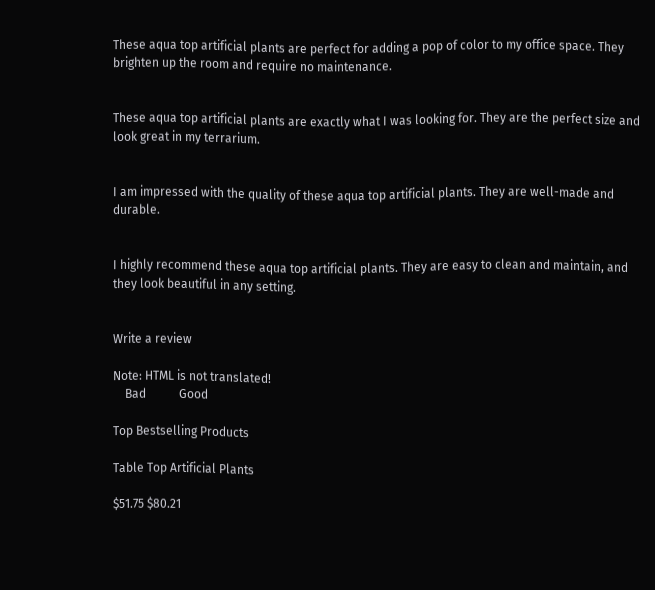These aqua top artificial plants are perfect for adding a pop of color to my office space. They brighten up the room and require no maintenance.


These aqua top artificial plants are exactly what I was looking for. They are the perfect size and look great in my terrarium.


I am impressed with the quality of these aqua top artificial plants. They are well-made and durable.


I highly recommend these aqua top artificial plants. They are easy to clean and maintain, and they look beautiful in any setting.


Write a review

Note: HTML is not translated!
    Bad           Good

Top Bestselling Products

Table Top Artificial Plants

$51.75 $80.21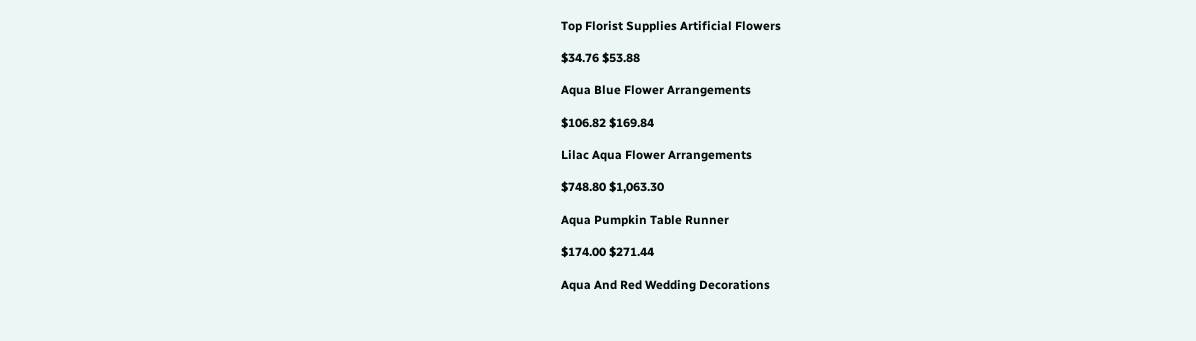Top Florist Supplies Artificial Flowers

$34.76 $53.88

Aqua Blue Flower Arrangements

$106.82 $169.84

Lilac Aqua Flower Arrangements

$748.80 $1,063.30

Aqua Pumpkin Table Runner

$174.00 $271.44

Aqua And Red Wedding Decorations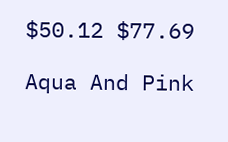$50.12 $77.69

Aqua And Pink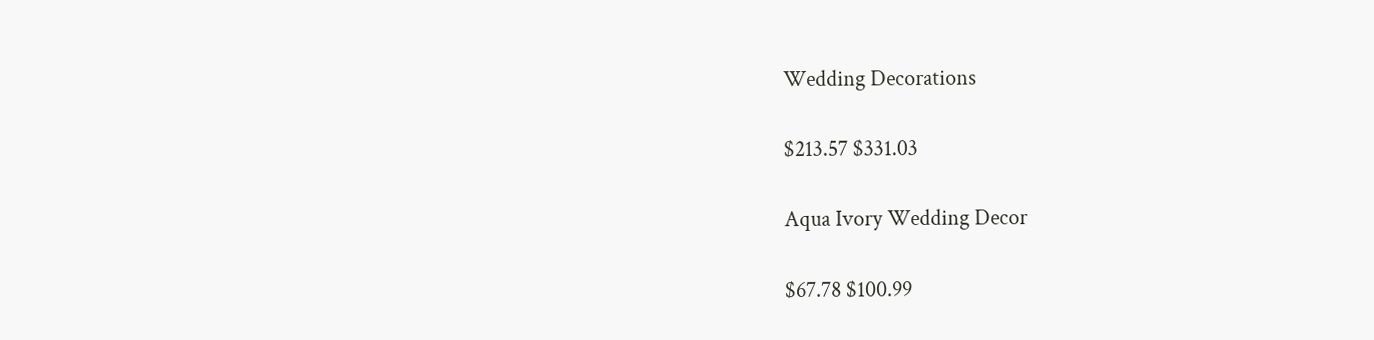Wedding Decorations

$213.57 $331.03

Aqua Ivory Wedding Decor

$67.78 $100.99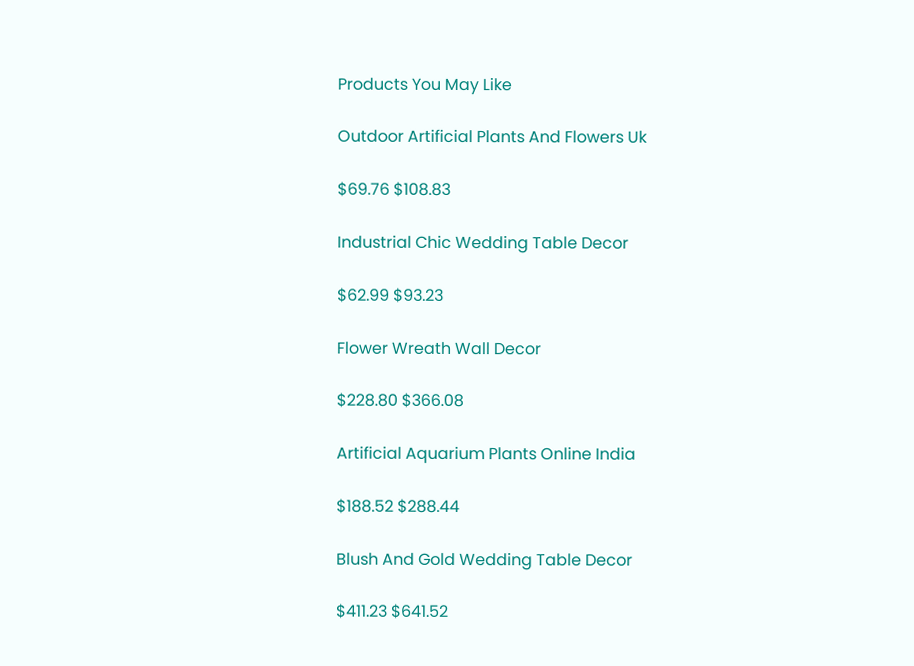Products You May Like

Outdoor Artificial Plants And Flowers Uk

$69.76 $108.83

Industrial Chic Wedding Table Decor

$62.99 $93.23

Flower Wreath Wall Decor

$228.80 $366.08

Artificial Aquarium Plants Online India

$188.52 $288.44

Blush And Gold Wedding Table Decor

$411.23 $641.52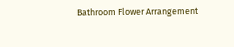Bathroom Flower Arrangement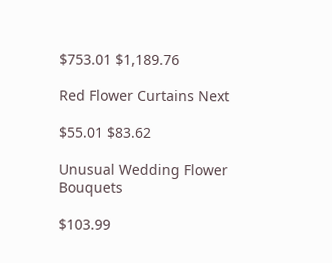$753.01 $1,189.76

Red Flower Curtains Next

$55.01 $83.62

Unusual Wedding Flower Bouquets

$103.99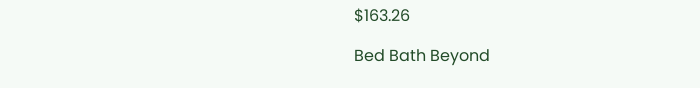$163.26

Bed Bath Beyond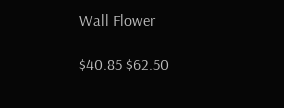Wall Flower

$40.85 $62.50